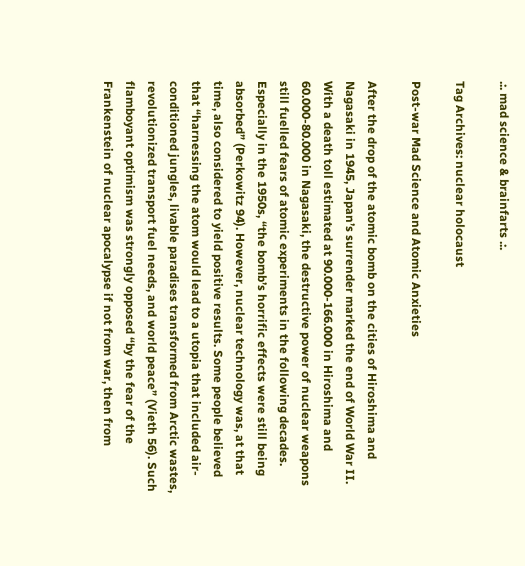.:. mad science & brainfarts .:.

Tag Archives: nuclear holocaust

Post-war Mad Science and Atomic Anxieties

After the drop of the atomic bomb on the cities of Hiroshima and Nagasaki in 1945, Japan’s surrender marked the end of World War II. With a death toll estimated at 90.000-166.000 in Hiroshima and 60.000-80.000 in Nagasaki, the destructive power of nuclear weapons still fuelled fears of atomic experiments in the following decades. Especially in the 1950s, “the bomb’s horrific effects were still being absorbed” (Perkowitz 94). However, nuclear technology was, at that time, also considered to yield positive results. Some people believed that “harnessing the atom would lead to a utopia that included air-conditioned jungles, livable paradises transformed from Arctic wastes, revolutionized transport fuel needs, and world peace” (Vieth 56). Such flamboyant optimism was strongly opposed “by the fear of the Frankenstein of nuclear apocalypse if not from war, then from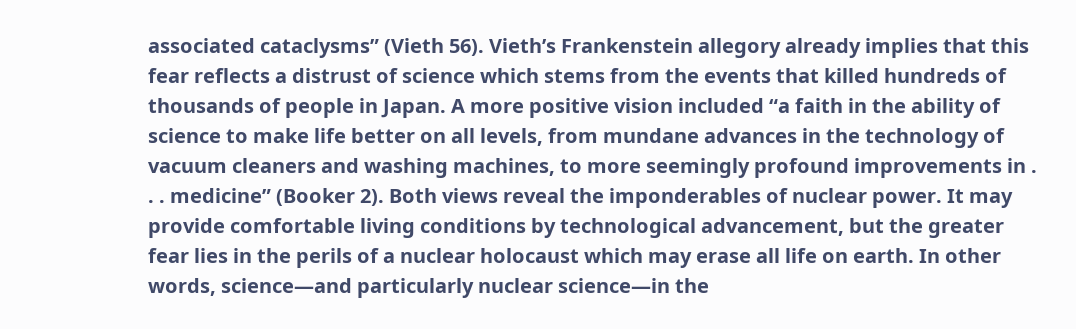associated cataclysms” (Vieth 56). Vieth’s Frankenstein allegory already implies that this fear reflects a distrust of science which stems from the events that killed hundreds of thousands of people in Japan. A more positive vision included “a faith in the ability of science to make life better on all levels, from mundane advances in the technology of vacuum cleaners and washing machines, to more seemingly profound improvements in . . . medicine” (Booker 2). Both views reveal the imponderables of nuclear power. It may provide comfortable living conditions by technological advancement, but the greater fear lies in the perils of a nuclear holocaust which may erase all life on earth. In other words, science—and particularly nuclear science—in the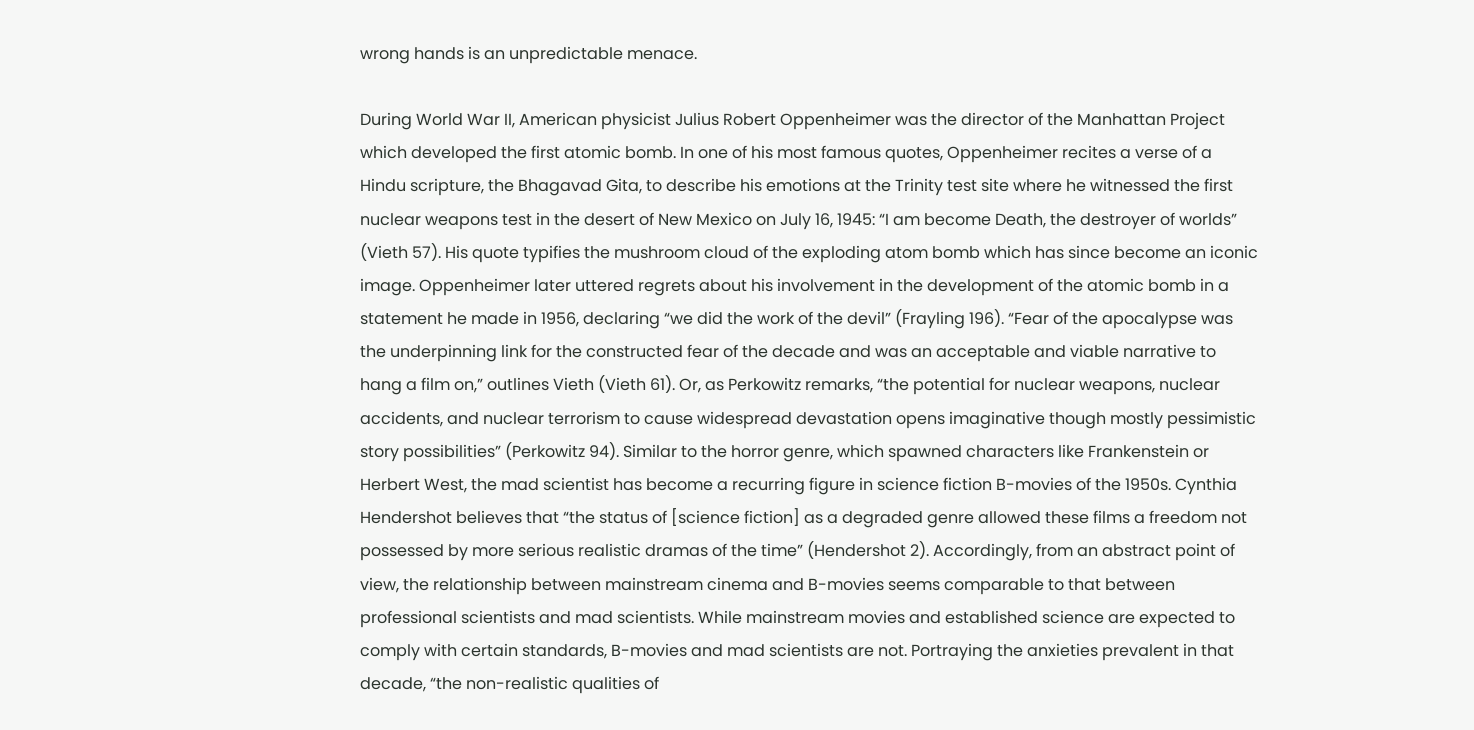wrong hands is an unpredictable menace.

During World War II, American physicist Julius Robert Oppenheimer was the director of the Manhattan Project which developed the first atomic bomb. In one of his most famous quotes, Oppenheimer recites a verse of a Hindu scripture, the Bhagavad Gita, to describe his emotions at the Trinity test site where he witnessed the first nuclear weapons test in the desert of New Mexico on July 16, 1945: “I am become Death, the destroyer of worlds” (Vieth 57). His quote typifies the mushroom cloud of the exploding atom bomb which has since become an iconic image. Oppenheimer later uttered regrets about his involvement in the development of the atomic bomb in a statement he made in 1956, declaring “we did the work of the devil” (Frayling 196). “Fear of the apocalypse was the underpinning link for the constructed fear of the decade and was an acceptable and viable narrative to hang a film on,” outlines Vieth (Vieth 61). Or, as Perkowitz remarks, “the potential for nuclear weapons, nuclear accidents, and nuclear terrorism to cause widespread devastation opens imaginative though mostly pessimistic story possibilities” (Perkowitz 94). Similar to the horror genre, which spawned characters like Frankenstein or Herbert West, the mad scientist has become a recurring figure in science fiction B-movies of the 1950s. Cynthia Hendershot believes that “the status of [science fiction] as a degraded genre allowed these films a freedom not possessed by more serious realistic dramas of the time” (Hendershot 2). Accordingly, from an abstract point of view, the relationship between mainstream cinema and B-movies seems comparable to that between professional scientists and mad scientists. While mainstream movies and established science are expected to comply with certain standards, B-movies and mad scientists are not. Portraying the anxieties prevalent in that decade, “the non-realistic qualities of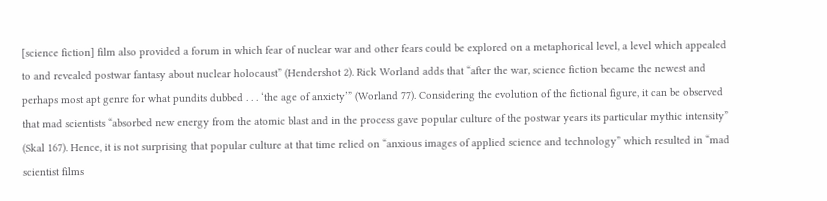[science fiction] film also provided a forum in which fear of nuclear war and other fears could be explored on a metaphorical level, a level which appealed to and revealed postwar fantasy about nuclear holocaust” (Hendershot 2). Rick Worland adds that “after the war, science fiction became the newest and perhaps most apt genre for what pundits dubbed . . . ‘the age of anxiety’” (Worland 77). Considering the evolution of the fictional figure, it can be observed that mad scientists “absorbed new energy from the atomic blast and in the process gave popular culture of the postwar years its particular mythic intensity” (Skal 167). Hence, it is not surprising that popular culture at that time relied on “anxious images of applied science and technology” which resulted in “mad scientist films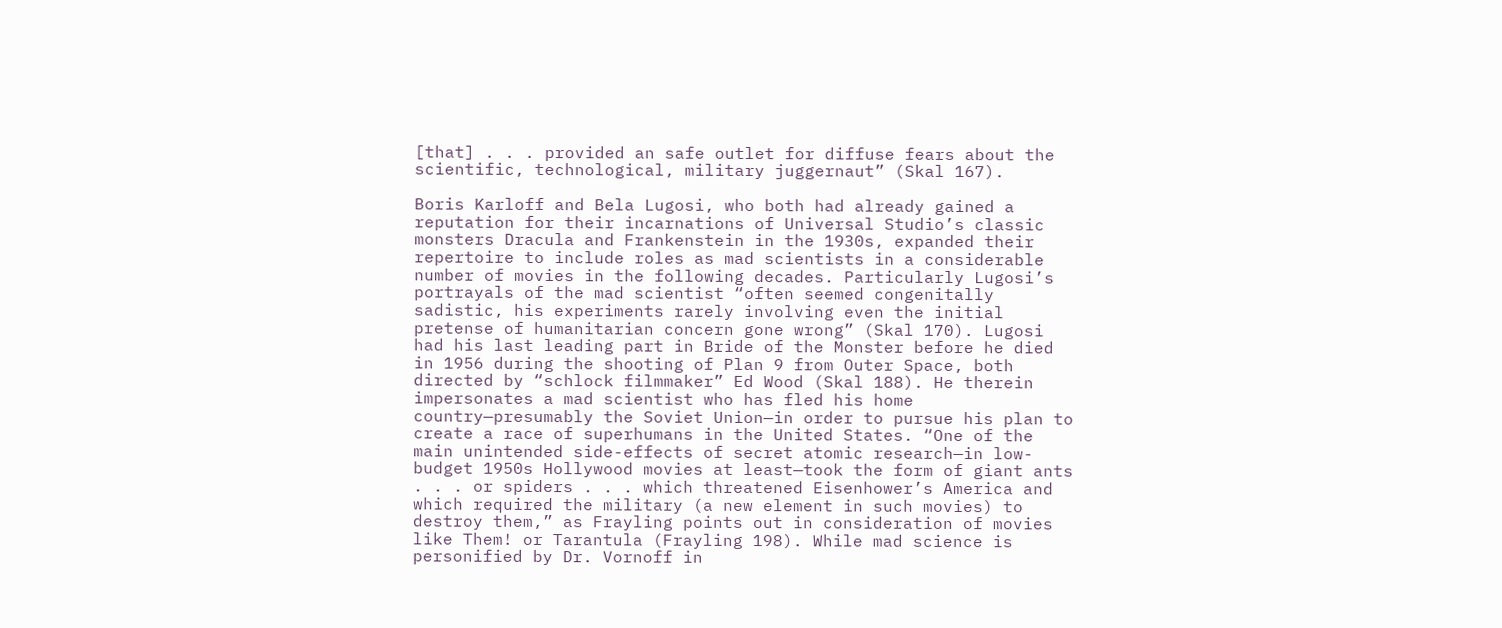[that] . . . provided an safe outlet for diffuse fears about the scientific, technological, military juggernaut” (Skal 167).

Boris Karloff and Bela Lugosi, who both had already gained a reputation for their incarnations of Universal Studio’s classic monsters Dracula and Frankenstein in the 1930s, expanded their repertoire to include roles as mad scientists in a considerable number of movies in the following decades. Particularly Lugosi’s portrayals of the mad scientist “often seemed congenitally sadistic, his experiments rarely involving even the initial pretense of humanitarian concern gone wrong” (Skal 170). Lugosi had his last leading part in Bride of the Monster before he died in 1956 during the shooting of Plan 9 from Outer Space, both directed by “schlock filmmaker” Ed Wood (Skal 188). He therein impersonates a mad scientist who has fled his home country—presumably the Soviet Union—in order to pursue his plan to create a race of superhumans in the United States. “One of the main unintended side-effects of secret atomic research—in low-budget 1950s Hollywood movies at least—took the form of giant ants . . . or spiders . . . which threatened Eisenhower’s America and which required the military (a new element in such movies) to destroy them,” as Frayling points out in consideration of movies like Them! or Tarantula (Frayling 198). While mad science is personified by Dr. Vornoff in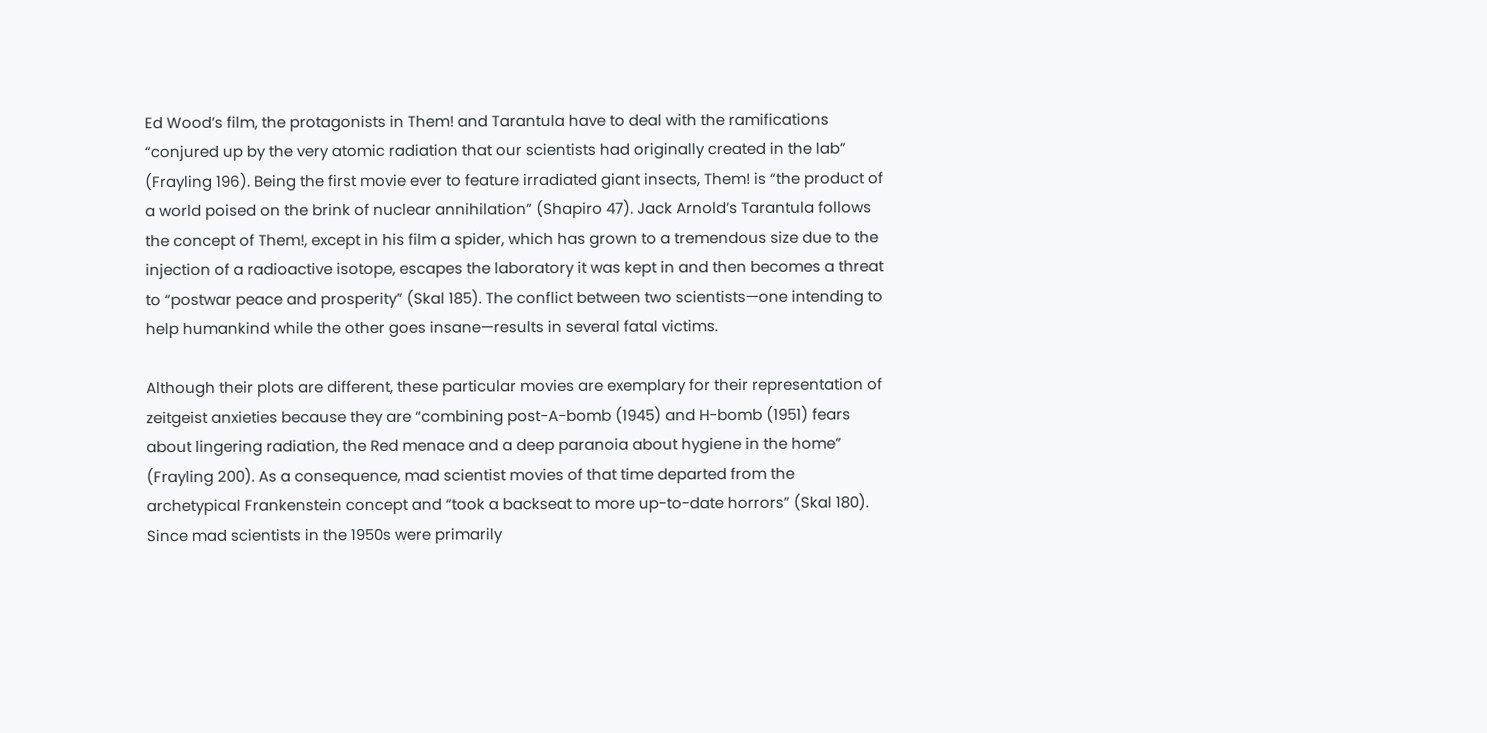Ed Wood’s film, the protagonists in Them! and Tarantula have to deal with the ramifications “conjured up by the very atomic radiation that our scientists had originally created in the lab” (Frayling 196). Being the first movie ever to feature irradiated giant insects, Them! is “the product of a world poised on the brink of nuclear annihilation” (Shapiro 47). Jack Arnold’s Tarantula follows the concept of Them!, except in his film a spider, which has grown to a tremendous size due to the injection of a radioactive isotope, escapes the laboratory it was kept in and then becomes a threat to “postwar peace and prosperity” (Skal 185). The conflict between two scientists—one intending to help humankind while the other goes insane—results in several fatal victims.

Although their plots are different, these particular movies are exemplary for their representation of zeitgeist anxieties because they are “combining post-A-bomb (1945) and H-bomb (1951) fears about lingering radiation, the Red menace and a deep paranoia about hygiene in the home” (Frayling 200). As a consequence, mad scientist movies of that time departed from the archetypical Frankenstein concept and “took a backseat to more up-to-date horrors” (Skal 180). Since mad scientists in the 1950s were primarily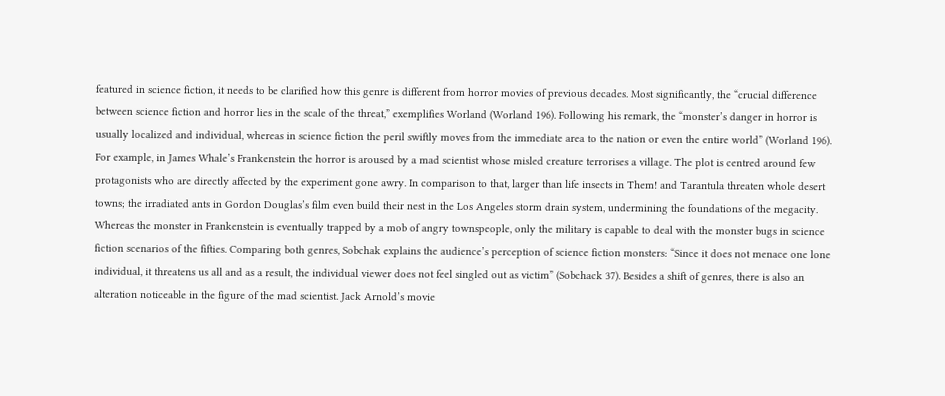featured in science fiction, it needs to be clarified how this genre is different from horror movies of previous decades. Most significantly, the “crucial difference between science fiction and horror lies in the scale of the threat,” exemplifies Worland (Worland 196). Following his remark, the “monster’s danger in horror is usually localized and individual, whereas in science fiction the peril swiftly moves from the immediate area to the nation or even the entire world” (Worland 196). For example, in James Whale’s Frankenstein the horror is aroused by a mad scientist whose misled creature terrorises a village. The plot is centred around few protagonists who are directly affected by the experiment gone awry. In comparison to that, larger than life insects in Them! and Tarantula threaten whole desert towns; the irradiated ants in Gordon Douglas’s film even build their nest in the Los Angeles storm drain system, undermining the foundations of the megacity. Whereas the monster in Frankenstein is eventually trapped by a mob of angry townspeople, only the military is capable to deal with the monster bugs in science fiction scenarios of the fifties. Comparing both genres, Sobchak explains the audience’s perception of science fiction monsters: “Since it does not menace one lone individual, it threatens us all and as a result, the individual viewer does not feel singled out as victim” (Sobchack 37). Besides a shift of genres, there is also an alteration noticeable in the figure of the mad scientist. Jack Arnold’s movie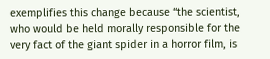exemplifies this change because “the scientist, who would be held morally responsible for the very fact of the giant spider in a horror film, is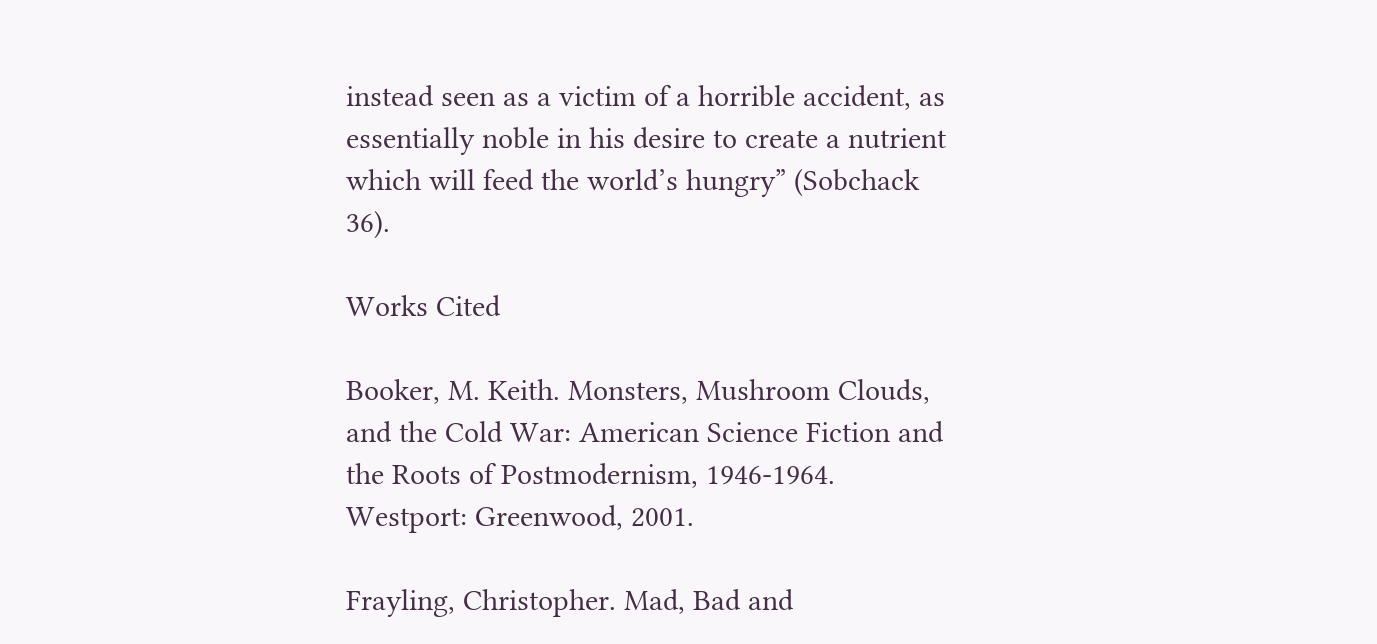instead seen as a victim of a horrible accident, as essentially noble in his desire to create a nutrient which will feed the world’s hungry” (Sobchack 36).

Works Cited

Booker, M. Keith. Monsters, Mushroom Clouds, and the Cold War: American Science Fiction and the Roots of Postmodernism, 1946-1964. Westport: Greenwood, 2001.

Frayling, Christopher. Mad, Bad and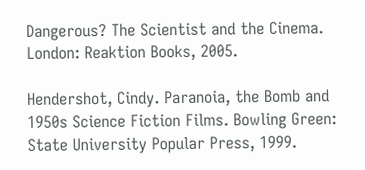Dangerous? The Scientist and the Cinema. London: Reaktion Books, 2005.

Hendershot, Cindy. Paranoia, the Bomb and 1950s Science Fiction Films. Bowling Green: State University Popular Press, 1999.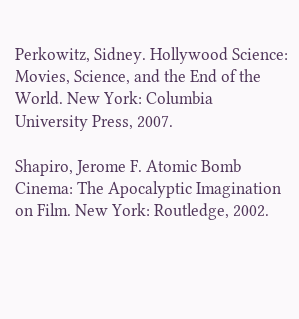Perkowitz, Sidney. Hollywood Science: Movies, Science, and the End of the World. New York: Columbia University Press, 2007.

Shapiro, Jerome F. Atomic Bomb Cinema: The Apocalyptic Imagination on Film. New York: Routledge, 2002.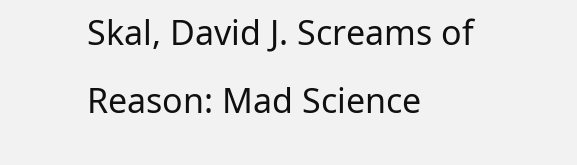Skal, David J. Screams of Reason: Mad Science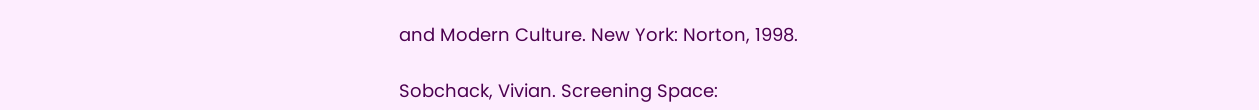and Modern Culture. New York: Norton, 1998.

Sobchack, Vivian. Screening Space: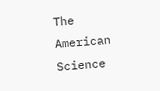The American Science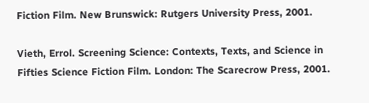Fiction Film. New Brunswick: Rutgers University Press, 2001.

Vieth, Errol. Screening Science: Contexts, Texts, and Science in Fifties Science Fiction Film. London: The Scarecrow Press, 2001.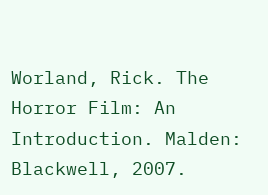Worland, Rick. The Horror Film: An Introduction. Malden: Blackwell, 2007.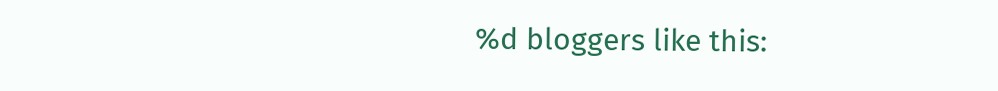%d bloggers like this: